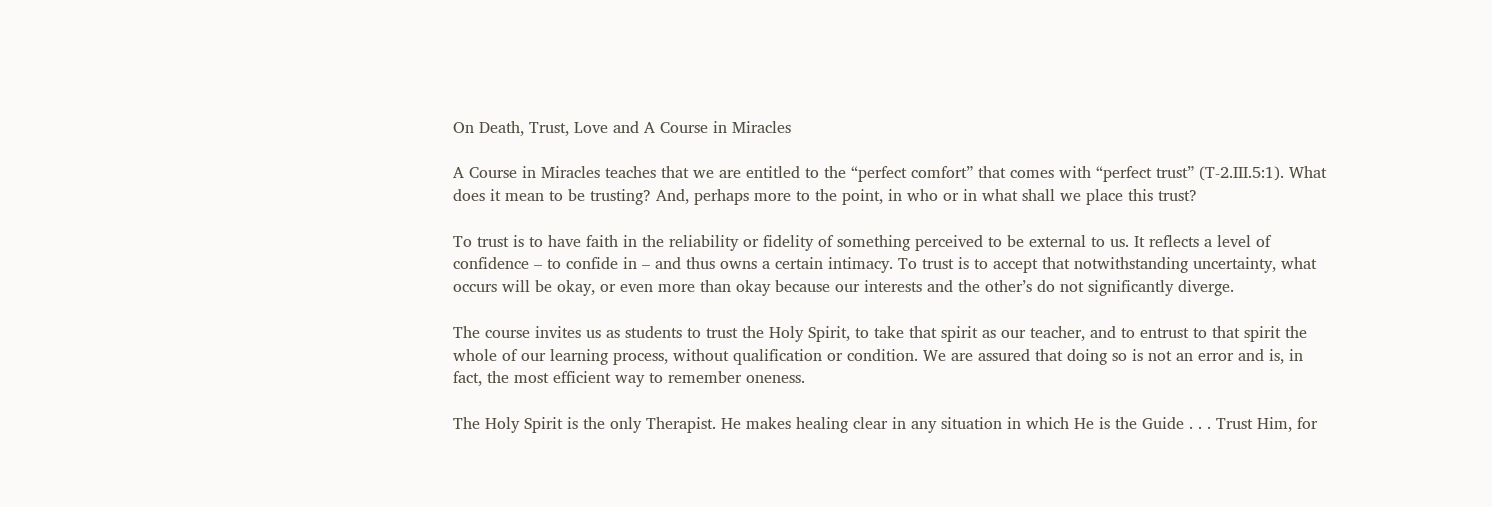On Death, Trust, Love and A Course in Miracles

A Course in Miracles teaches that we are entitled to the “perfect comfort” that comes with “perfect trust” (T-2.III.5:1). What does it mean to be trusting? And, perhaps more to the point, in who or in what shall we place this trust?

To trust is to have faith in the reliability or fidelity of something perceived to be external to us. It reflects a level of confidence – to confide in – and thus owns a certain intimacy. To trust is to accept that notwithstanding uncertainty, what occurs will be okay, or even more than okay because our interests and the other’s do not significantly diverge.

The course invites us as students to trust the Holy Spirit, to take that spirit as our teacher, and to entrust to that spirit the whole of our learning process, without qualification or condition. We are assured that doing so is not an error and is, in fact, the most efficient way to remember oneness.

The Holy Spirit is the only Therapist. He makes healing clear in any situation in which He is the Guide . . . Trust Him, for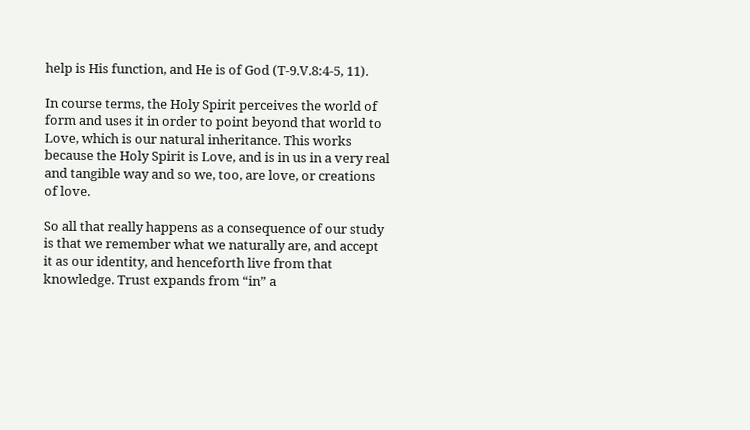help is His function, and He is of God (T-9.V.8:4-5, 11).

In course terms, the Holy Spirit perceives the world of form and uses it in order to point beyond that world to Love, which is our natural inheritance. This works because the Holy Spirit is Love, and is in us in a very real and tangible way and so we, too, are love, or creations of love.

So all that really happens as a consequence of our study is that we remember what we naturally are, and accept it as our identity, and henceforth live from that knowledge. Trust expands from “in” a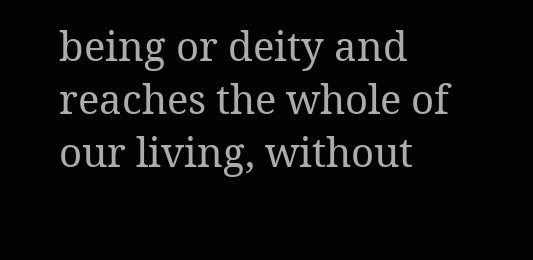being or deity and reaches the whole of our living, without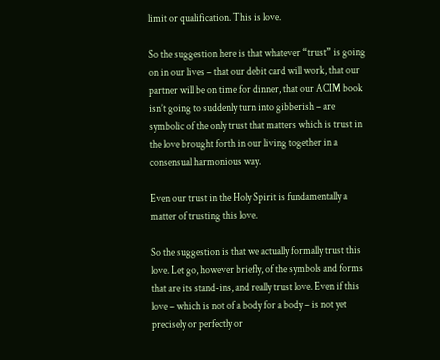limit or qualification. This is love.

So the suggestion here is that whatever “trust” is going on in our lives – that our debit card will work, that our partner will be on time for dinner, that our ACIM book isn’t going to suddenly turn into gibberish – are symbolic of the only trust that matters which is trust in the love brought forth in our living together in a consensual harmonious way.

Even our trust in the Holy Spirit is fundamentally a matter of trusting this love.

So the suggestion is that we actually formally trust this love. Let go, however briefly, of the symbols and forms that are its stand-ins, and really trust love. Even if this love – which is not of a body for a body – is not yet precisely or perfectly or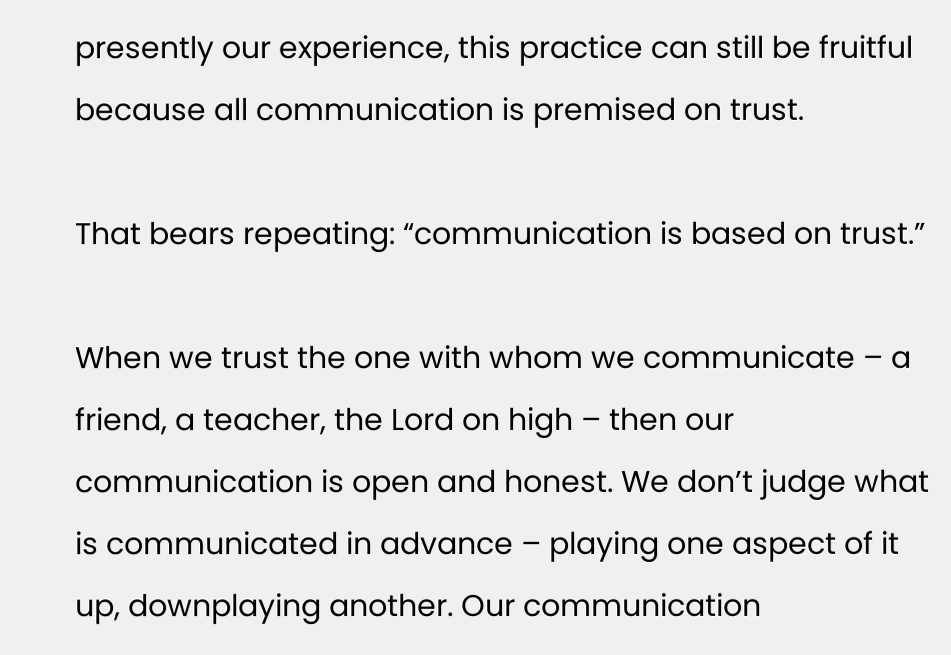presently our experience, this practice can still be fruitful because all communication is premised on trust.

That bears repeating: “communication is based on trust.”

When we trust the one with whom we communicate – a friend, a teacher, the Lord on high – then our communication is open and honest. We don’t judge what is communicated in advance – playing one aspect of it up, downplaying another. Our communication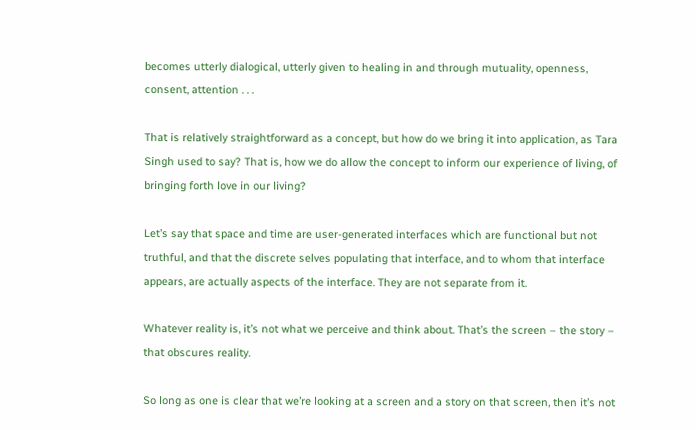becomes utterly dialogical, utterly given to healing in and through mutuality, openness, consent, attention . . .

That is relatively straightforward as a concept, but how do we bring it into application, as Tara Singh used to say? That is, how we do allow the concept to inform our experience of living, of bringing forth love in our living?

Let’s say that space and time are user-generated interfaces which are functional but not truthful, and that the discrete selves populating that interface, and to whom that interface appears, are actually aspects of the interface. They are not separate from it.

Whatever reality is, it’s not what we perceive and think about. That’s the screen – the story – that obscures reality.

So long as one is clear that we’re looking at a screen and a story on that screen, then it’s not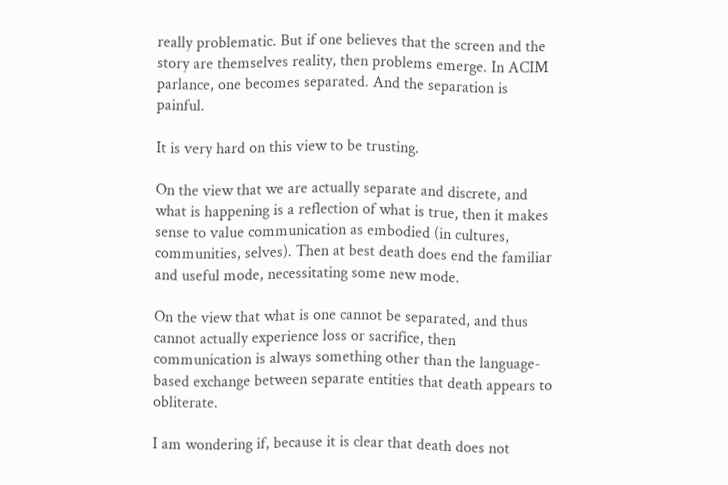really problematic. But if one believes that the screen and the story are themselves reality, then problems emerge. In ACIM parlance, one becomes separated. And the separation is painful.

It is very hard on this view to be trusting.

On the view that we are actually separate and discrete, and what is happening is a reflection of what is true, then it makes sense to value communication as embodied (in cultures, communities, selves). Then at best death does end the familiar and useful mode, necessitating some new mode.

On the view that what is one cannot be separated, and thus cannot actually experience loss or sacrifice, then communication is always something other than the language-based exchange between separate entities that death appears to obliterate.

I am wondering if, because it is clear that death does not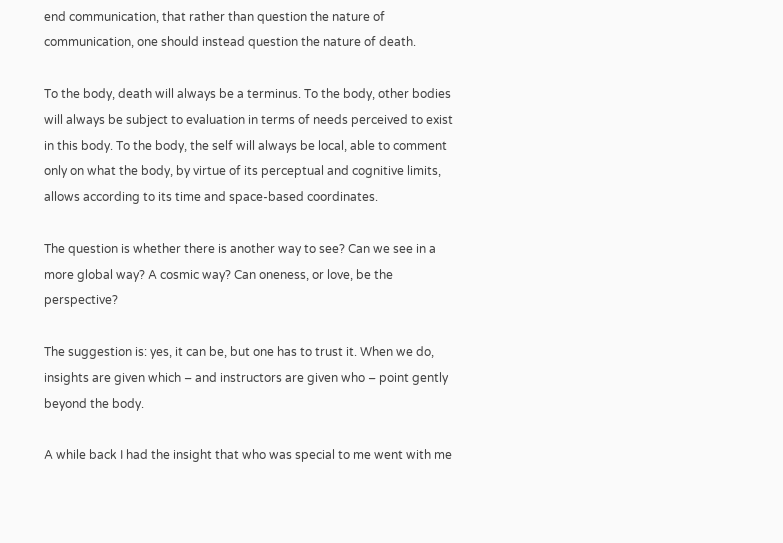end communication, that rather than question the nature of communication, one should instead question the nature of death.

To the body, death will always be a terminus. To the body, other bodies will always be subject to evaluation in terms of needs perceived to exist in this body. To the body, the self will always be local, able to comment only on what the body, by virtue of its perceptual and cognitive limits, allows according to its time and space-based coordinates.

The question is whether there is another way to see? Can we see in a more global way? A cosmic way? Can oneness, or love, be the perspective?

The suggestion is: yes, it can be, but one has to trust it. When we do, insights are given which – and instructors are given who – point gently beyond the body.

A while back I had the insight that who was special to me went with me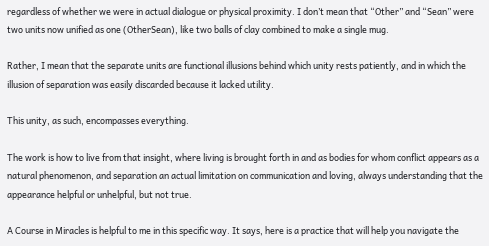regardless of whether we were in actual dialogue or physical proximity. I don’t mean that “Other” and “Sean” were two units now unified as one (OtherSean), like two balls of clay combined to make a single mug.

Rather, I mean that the separate units are functional illusions behind which unity rests patiently, and in which the illusion of separation was easily discarded because it lacked utility.

This unity, as such, encompasses everything.

The work is how to live from that insight, where living is brought forth in and as bodies for whom conflict appears as a natural phenomenon, and separation an actual limitation on communication and loving, always understanding that the appearance helpful or unhelpful, but not true.

A Course in Miracles is helpful to me in this specific way. It says, here is a practice that will help you navigate the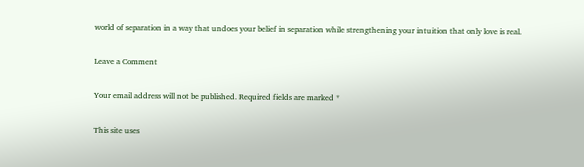world of separation in a way that undoes your belief in separation while strengthening your intuition that only love is real.

Leave a Comment

Your email address will not be published. Required fields are marked *

This site uses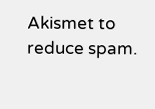Akismet to reduce spam.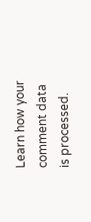Learn how your comment data is processed.